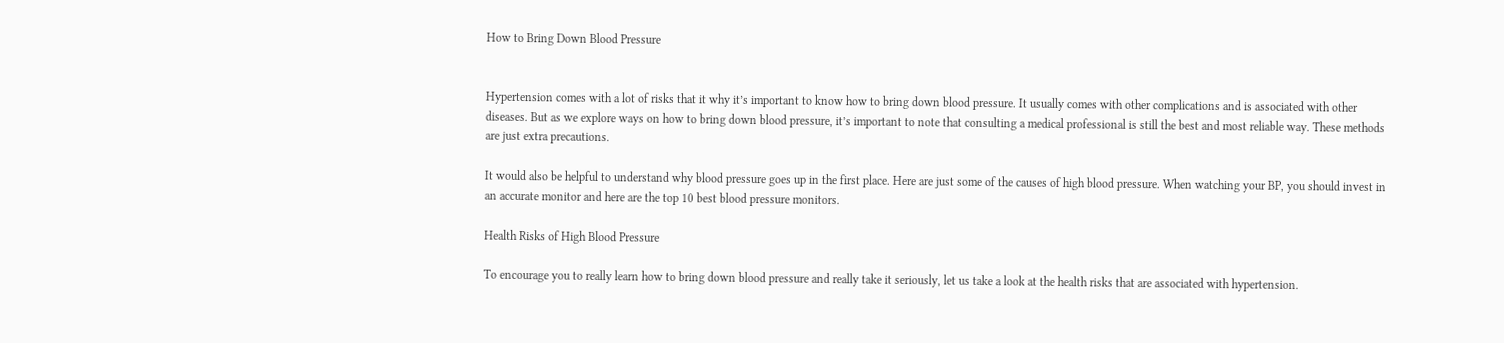How to Bring Down Blood Pressure


Hypertension comes with a lot of risks that it why it’s important to know how to bring down blood pressure. It usually comes with other complications and is associated with other diseases. But as we explore ways on how to bring down blood pressure, it’s important to note that consulting a medical professional is still the best and most reliable way. These methods are just extra precautions.

It would also be helpful to understand why blood pressure goes up in the first place. Here are just some of the causes of high blood pressure. When watching your BP, you should invest in an accurate monitor and here are the top 10 best blood pressure monitors.

Health Risks of High Blood Pressure

To encourage you to really learn how to bring down blood pressure and really take it seriously, let us take a look at the health risks that are associated with hypertension.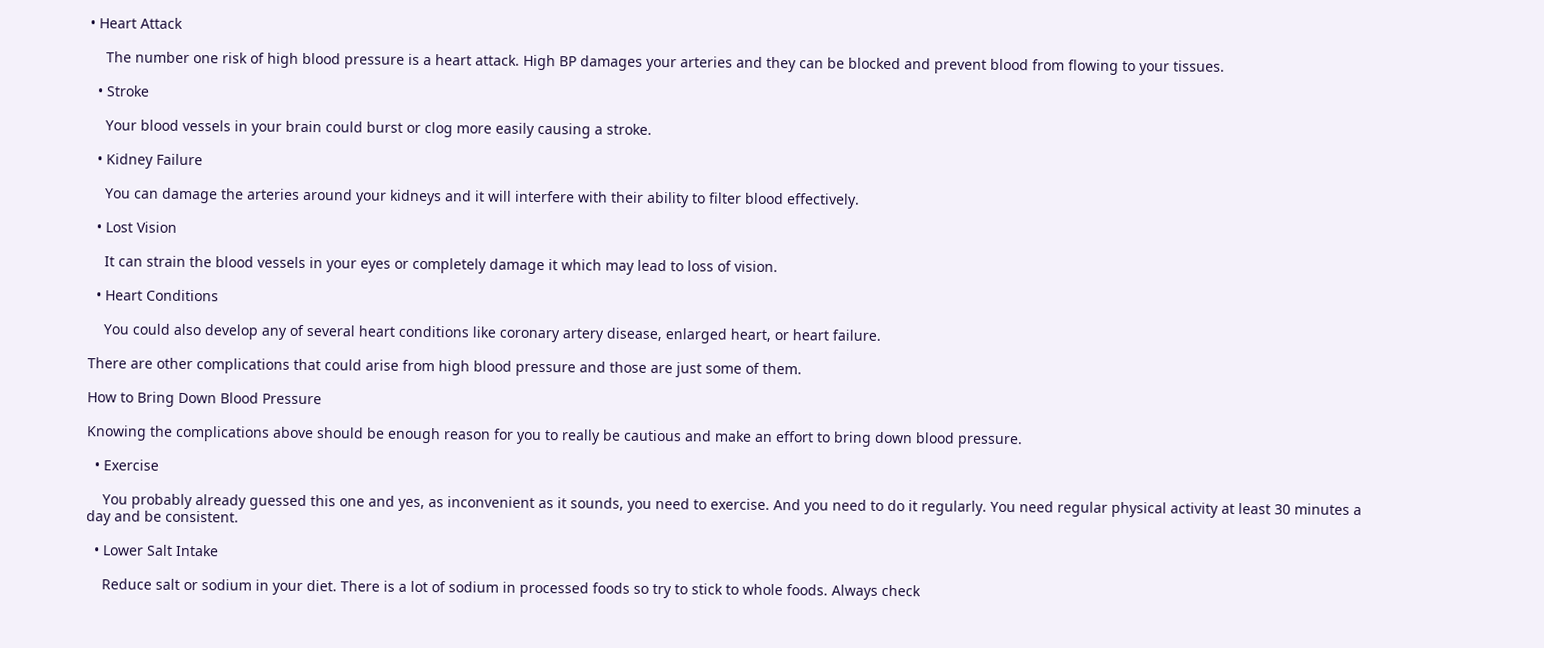• Heart Attack

    The number one risk of high blood pressure is a heart attack. High BP damages your arteries and they can be blocked and prevent blood from flowing to your tissues.

  • Stroke

    Your blood vessels in your brain could burst or clog more easily causing a stroke.

  • Kidney Failure

    You can damage the arteries around your kidneys and it will interfere with their ability to filter blood effectively.

  • Lost Vision

    It can strain the blood vessels in your eyes or completely damage it which may lead to loss of vision.

  • Heart Conditions

    You could also develop any of several heart conditions like coronary artery disease, enlarged heart, or heart failure.

There are other complications that could arise from high blood pressure and those are just some of them.

How to Bring Down Blood Pressure

Knowing the complications above should be enough reason for you to really be cautious and make an effort to bring down blood pressure.

  • Exercise

    You probably already guessed this one and yes, as inconvenient as it sounds, you need to exercise. And you need to do it regularly. You need regular physical activity at least 30 minutes a day and be consistent.

  • Lower Salt Intake

    Reduce salt or sodium in your diet. There is a lot of sodium in processed foods so try to stick to whole foods. Always check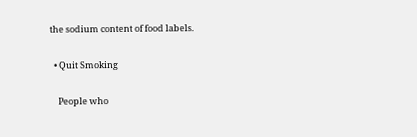the sodium content of food labels.

  • Quit Smoking

    People who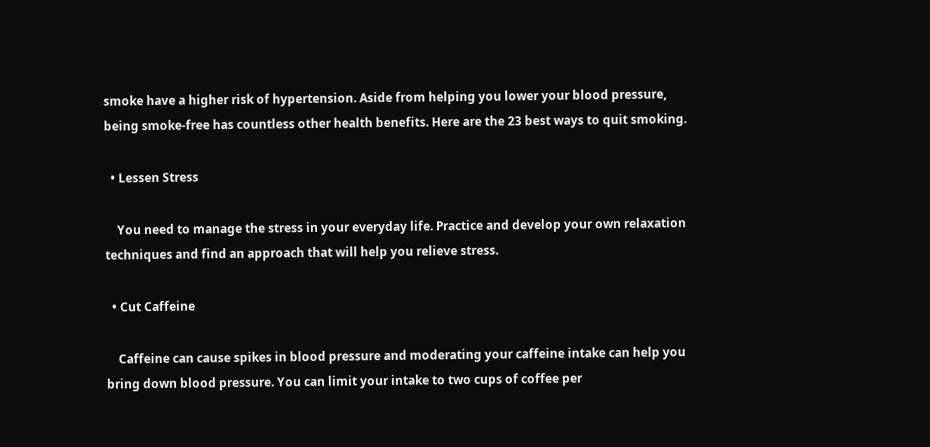smoke have a higher risk of hypertension. Aside from helping you lower your blood pressure, being smoke-free has countless other health benefits. Here are the 23 best ways to quit smoking.

  • Lessen Stress

    You need to manage the stress in your everyday life. Practice and develop your own relaxation techniques and find an approach that will help you relieve stress.

  • Cut Caffeine

    Caffeine can cause spikes in blood pressure and moderating your caffeine intake can help you bring down blood pressure. You can limit your intake to two cups of coffee per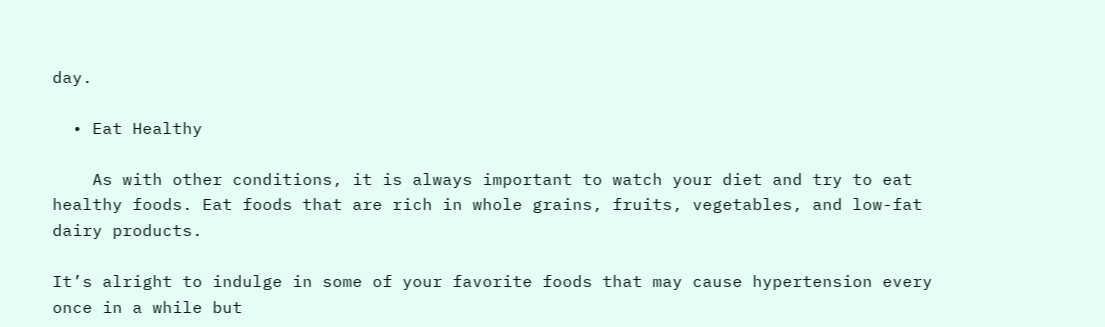day.

  • Eat Healthy

    As with other conditions, it is always important to watch your diet and try to eat healthy foods. Eat foods that are rich in whole grains, fruits, vegetables, and low-fat dairy products.

It’s alright to indulge in some of your favorite foods that may cause hypertension every once in a while but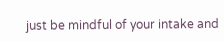just be mindful of your intake and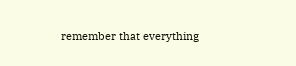remember that everything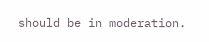should be in moderation.